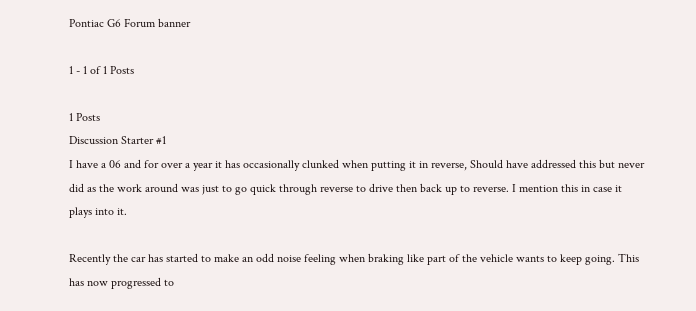Pontiac G6 Forum banner

1 - 1 of 1 Posts

1 Posts
Discussion Starter #1
I have a 06 and for over a year it has occasionally clunked when putting it in reverse, Should have addressed this but never did as the work around was just to go quick through reverse to drive then back up to reverse. I mention this in case it plays into it.

Recently the car has started to make an odd noise feeling when braking like part of the vehicle wants to keep going. This has now progressed to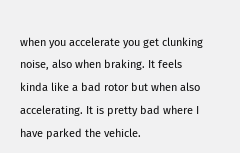when you accelerate you get clunking noise, also when braking. It feels kinda like a bad rotor but when also accelerating. It is pretty bad where I have parked the vehicle.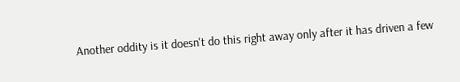Another oddity is it doesn't do this right away only after it has driven a few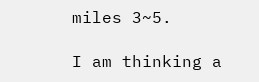miles 3~5.

I am thinking a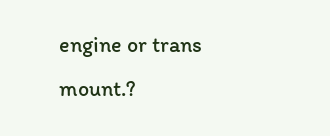engine or trans mount.?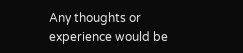Any thoughts or experience would be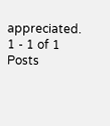appreciated.
1 - 1 of 1 Posts